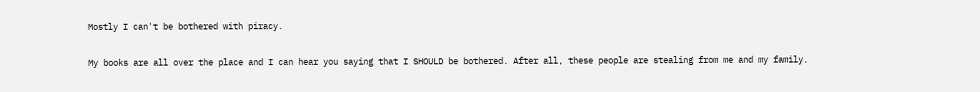Mostly I can't be bothered with piracy.

My books are all over the place and I can hear you saying that I SHOULD be bothered. After all, these people are stealing from me and my family.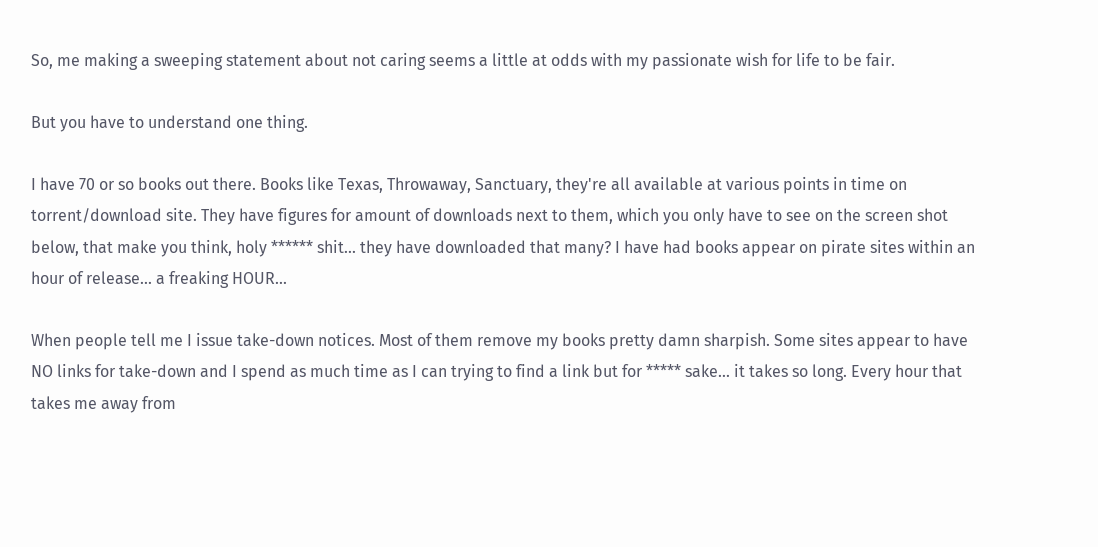So, me making a sweeping statement about not caring seems a little at odds with my passionate wish for life to be fair.

But you have to understand one thing.

I have 70 or so books out there. Books like Texas, Throwaway, Sanctuary, they're all available at various points in time on torrent/download site. They have figures for amount of downloads next to them, which you only have to see on the screen shot below, that make you think, holy ****** shit... they have downloaded that many? I have had books appear on pirate sites within an hour of release... a freaking HOUR...

When people tell me I issue take-down notices. Most of them remove my books pretty damn sharpish. Some sites appear to have NO links for take-down and I spend as much time as I can trying to find a link but for ***** sake... it takes so long. Every hour that takes me away from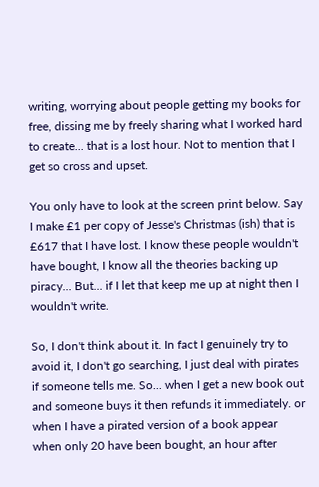writing, worrying about people getting my books for free, dissing me by freely sharing what I worked hard to create... that is a lost hour. Not to mention that I get so cross and upset.

You only have to look at the screen print below. Say I make £1 per copy of Jesse's Christmas (ish) that is £617 that I have lost. I know these people wouldn't have bought, I know all the theories backing up piracy... But... if I let that keep me up at night then I wouldn't write.

So, I don't think about it. In fact I genuinely try to avoid it, I don't go searching, I just deal with pirates if someone tells me. So... when I get a new book out and someone buys it then refunds it immediately. or when I have a pirated version of a book appear when only 20 have been bought, an hour after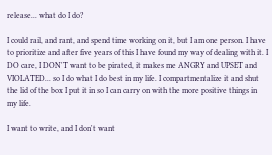release... what do I do?

I could rail, and rant, and spend time working on it, but I am one person. I have to prioritize and after five years of this I have found my way of dealing with it. I DO care, I DON'T want to be pirated, it makes me ANGRY and UPSET and VIOLATED... so I do what I do best in my life. I compartmentalize it and shut the lid of the box I put it in so I can carry on with the more positive things in my life.

I want to write, and I don't want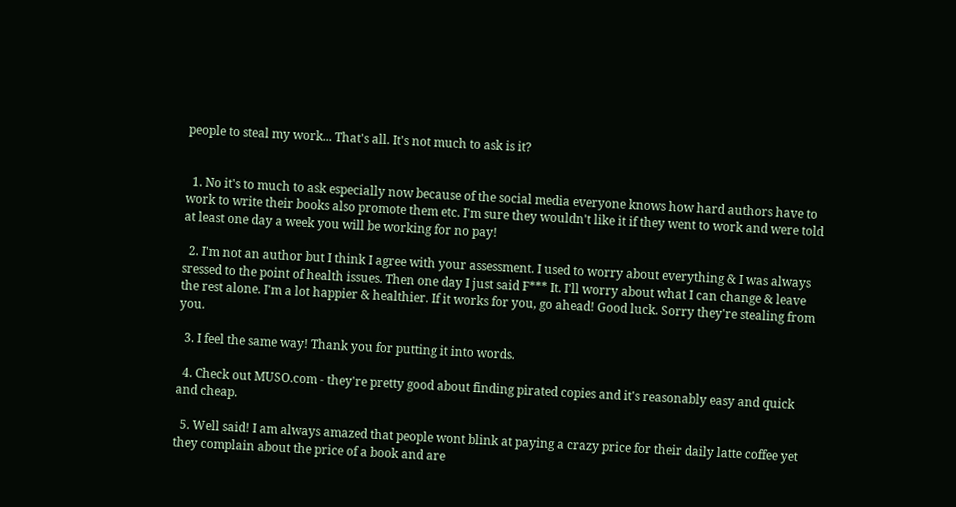people to steal my work... That's all. It's not much to ask is it?


  1. No it's to much to ask especially now because of the social media everyone knows how hard authors have to work to write their books also promote them etc. I'm sure they wouldn't like it if they went to work and were told at least one day a week you will be working for no pay!

  2. I'm not an author but I think I agree with your assessment. I used to worry about everything & I was always sressed to the point of health issues. Then one day I just said F*** It. I'll worry about what I can change & leave the rest alone. I'm a lot happier & healthier. If it works for you, go ahead! Good luck. Sorry they're stealing from you.

  3. I feel the same way! Thank you for putting it into words.

  4. Check out MUSO.com - they're pretty good about finding pirated copies and it's reasonably easy and quick and cheap.

  5. Well said! I am always amazed that people wont blink at paying a crazy price for their daily latte coffee yet they complain about the price of a book and are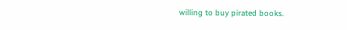willing to buy pirated books.